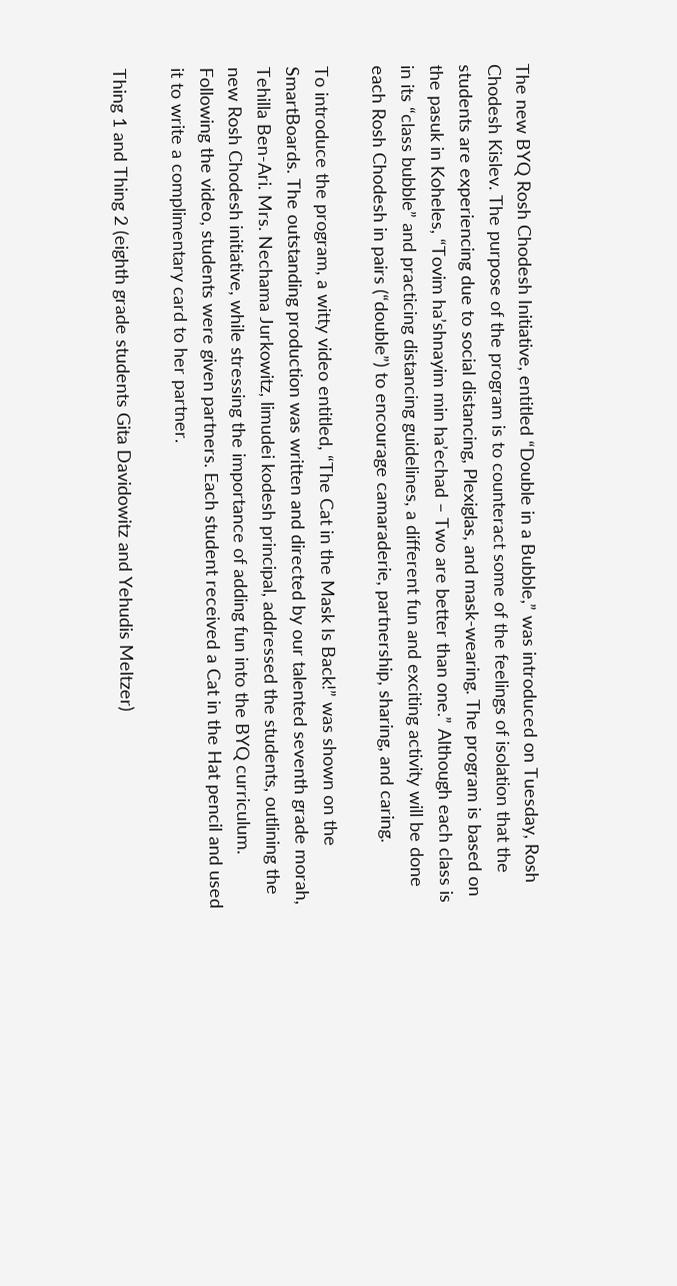The new BYQ Rosh Chodesh Initiative, entitled “Double in a Bubble,” was introduced on Tuesday, Rosh Chodesh Kislev. The purpose of the program is to counteract some of the feelings of isolation that the students are experiencing due to social distancing, Plexiglas, and mask-wearing. The program is based on the pasuk in Koheles, “Tovim ha’shnayim min ha’echad – Two are better than one.” Although each class is in its “class bubble” and practicing distancing guidelines, a different fun and exciting activity will be done each Rosh Chodesh in pairs (“double”) to encourage camaraderie, partnership, sharing, and caring.

To introduce the program, a witty video entitled, “The Cat in the Mask Is Back!” was shown on the SmartBoards. The outstanding production was written and directed by our talented seventh grade morah, Tehilla Ben-Ari. Mrs. Nechama Jurkowitz, limudei kodesh principal, addressed the students, outlining the new Rosh Chodesh initiative, while stressing the importance of adding fun into the BYQ curriculum. Following the video, students were given partners. Each student received a Cat in the Hat pencil and used it to write a complimentary card to her partner.

Thing 1 and Thing 2 (eighth grade students Gita Davidowitz and Yehudis Meltzer)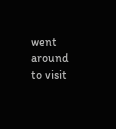went around to visit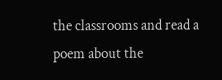the classrooms and read a poem about the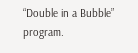“Double in a Bubble” program.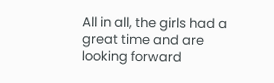All in all, the girls had a great time and are looking forward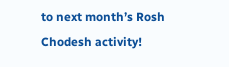to next month’s Rosh Chodesh activity!